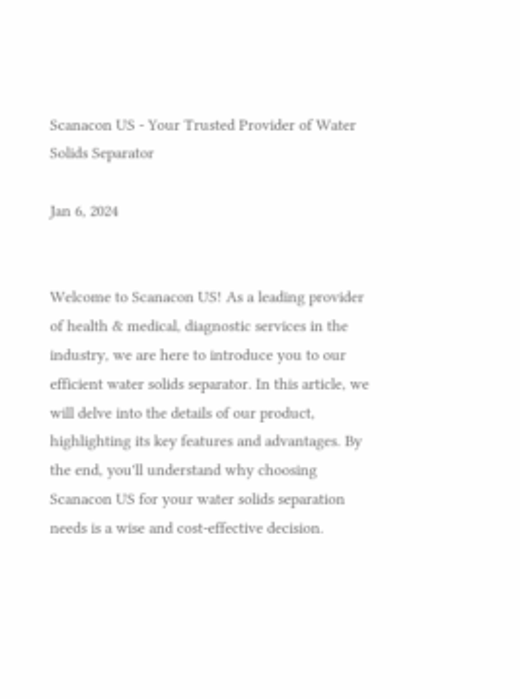Scanacon US - Your Trusted Provider of Water Solids Separator

Jan 6, 2024


Welcome to Scanacon US! As a leading provider of health & medical, diagnostic services in the industry, we are here to introduce you to our efficient water solids separator. In this article, we will delve into the details of our product, highlighting its key features and advantages. By the end, you'll understand why choosing Scanacon US for your water solids separation needs is a wise and cost-effective decision.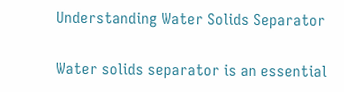Understanding Water Solids Separator

Water solids separator is an essential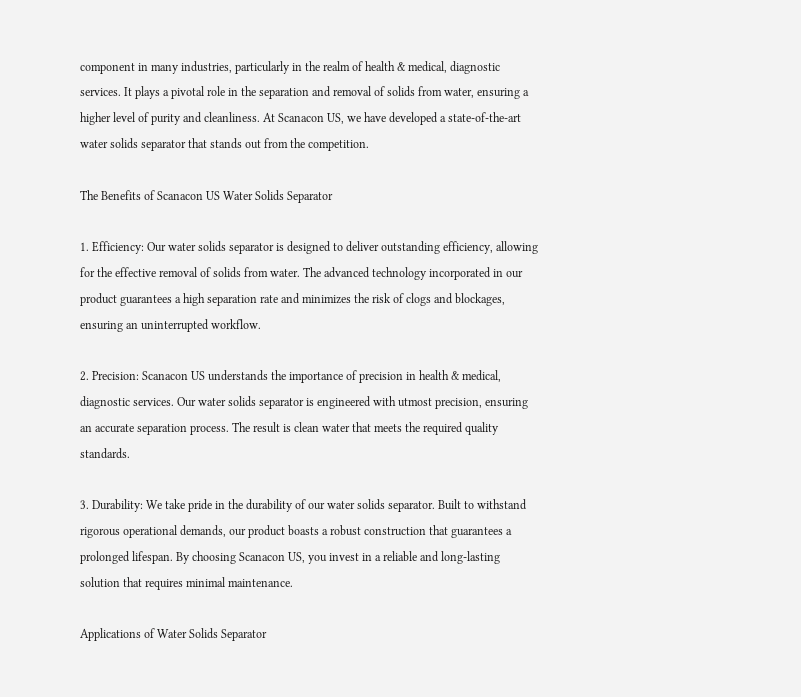component in many industries, particularly in the realm of health & medical, diagnostic services. It plays a pivotal role in the separation and removal of solids from water, ensuring a higher level of purity and cleanliness. At Scanacon US, we have developed a state-of-the-art water solids separator that stands out from the competition.

The Benefits of Scanacon US Water Solids Separator

1. Efficiency: Our water solids separator is designed to deliver outstanding efficiency, allowing for the effective removal of solids from water. The advanced technology incorporated in our product guarantees a high separation rate and minimizes the risk of clogs and blockages, ensuring an uninterrupted workflow.

2. Precision: Scanacon US understands the importance of precision in health & medical, diagnostic services. Our water solids separator is engineered with utmost precision, ensuring an accurate separation process. The result is clean water that meets the required quality standards.

3. Durability: We take pride in the durability of our water solids separator. Built to withstand rigorous operational demands, our product boasts a robust construction that guarantees a prolonged lifespan. By choosing Scanacon US, you invest in a reliable and long-lasting solution that requires minimal maintenance.

Applications of Water Solids Separator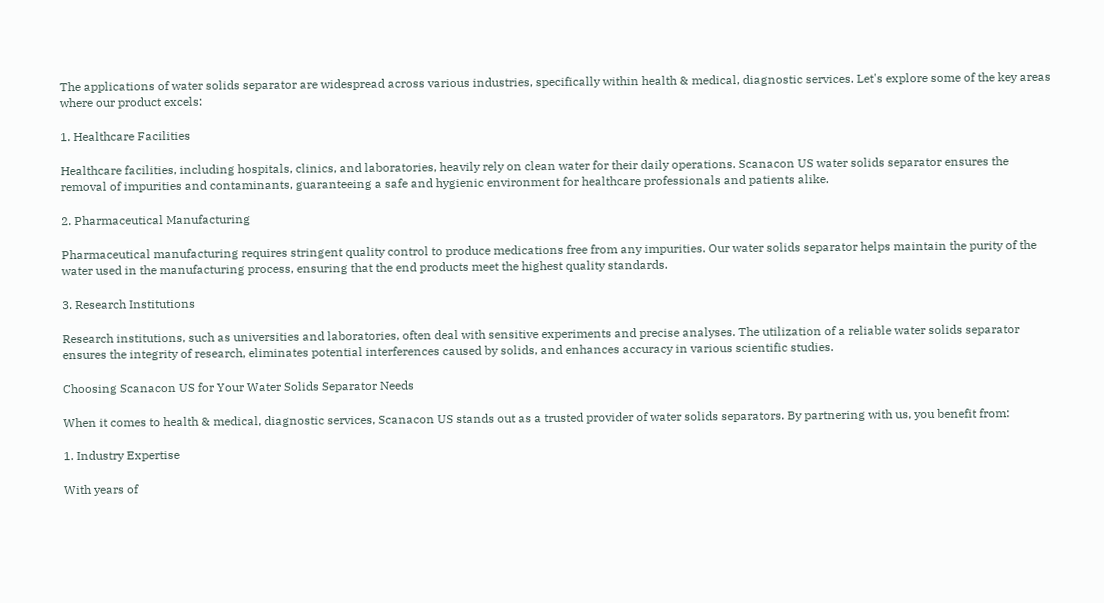The applications of water solids separator are widespread across various industries, specifically within health & medical, diagnostic services. Let's explore some of the key areas where our product excels:

1. Healthcare Facilities

Healthcare facilities, including hospitals, clinics, and laboratories, heavily rely on clean water for their daily operations. Scanacon US water solids separator ensures the removal of impurities and contaminants, guaranteeing a safe and hygienic environment for healthcare professionals and patients alike.

2. Pharmaceutical Manufacturing

Pharmaceutical manufacturing requires stringent quality control to produce medications free from any impurities. Our water solids separator helps maintain the purity of the water used in the manufacturing process, ensuring that the end products meet the highest quality standards.

3. Research Institutions

Research institutions, such as universities and laboratories, often deal with sensitive experiments and precise analyses. The utilization of a reliable water solids separator ensures the integrity of research, eliminates potential interferences caused by solids, and enhances accuracy in various scientific studies.

Choosing Scanacon US for Your Water Solids Separator Needs

When it comes to health & medical, diagnostic services, Scanacon US stands out as a trusted provider of water solids separators. By partnering with us, you benefit from:

1. Industry Expertise

With years of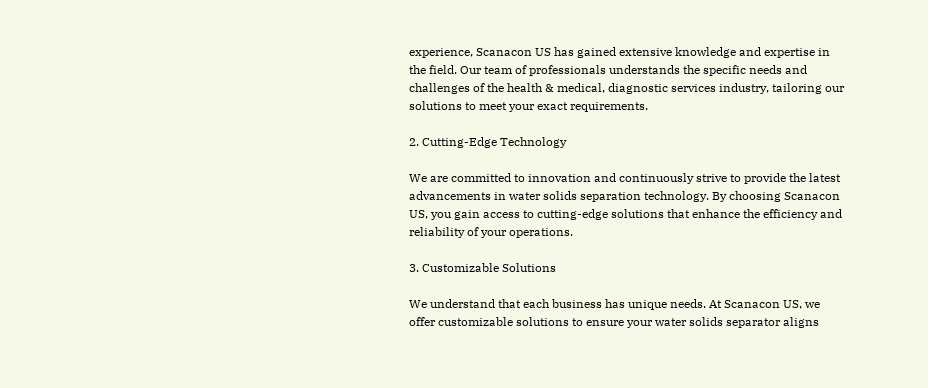experience, Scanacon US has gained extensive knowledge and expertise in the field. Our team of professionals understands the specific needs and challenges of the health & medical, diagnostic services industry, tailoring our solutions to meet your exact requirements.

2. Cutting-Edge Technology

We are committed to innovation and continuously strive to provide the latest advancements in water solids separation technology. By choosing Scanacon US, you gain access to cutting-edge solutions that enhance the efficiency and reliability of your operations.

3. Customizable Solutions

We understand that each business has unique needs. At Scanacon US, we offer customizable solutions to ensure your water solids separator aligns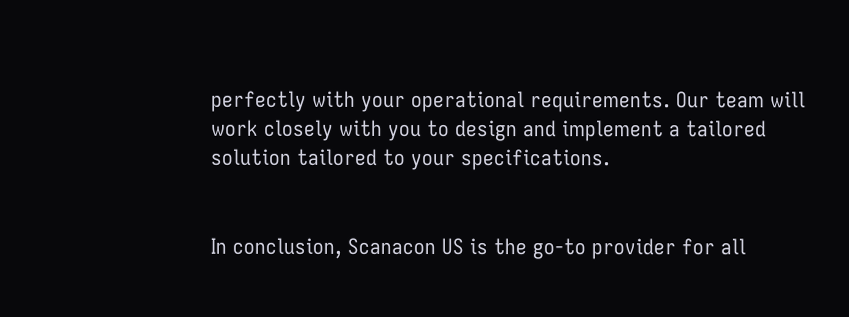perfectly with your operational requirements. Our team will work closely with you to design and implement a tailored solution tailored to your specifications.


In conclusion, Scanacon US is the go-to provider for all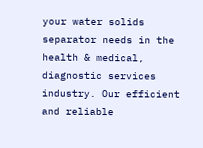your water solids separator needs in the health & medical, diagnostic services industry. Our efficient and reliable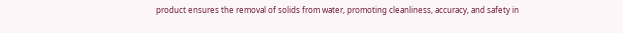product ensures the removal of solids from water, promoting cleanliness, accuracy, and safety in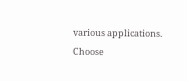various applications. Choose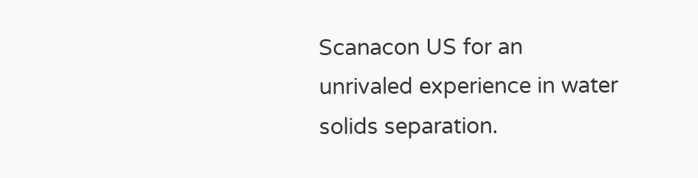Scanacon US for an unrivaled experience in water solids separation.